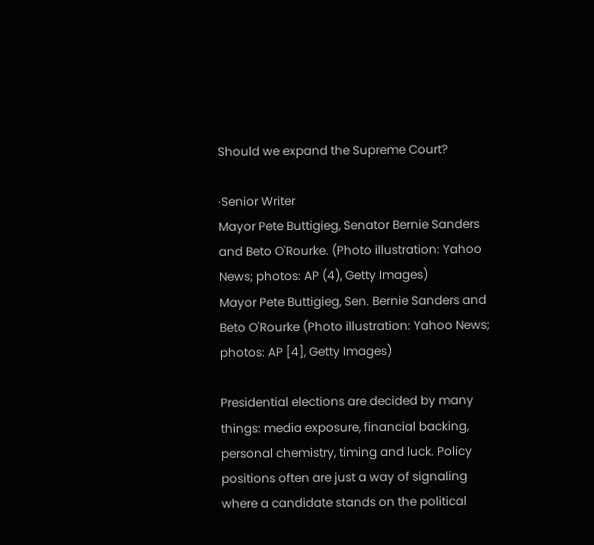Should we expand the Supreme Court?

·Senior Writer
Mayor Pete Buttigieg, Senator Bernie Sanders and Beto O'Rourke. (Photo illustration: Yahoo News; photos: AP (4), Getty Images)
Mayor Pete Buttigieg, Sen. Bernie Sanders and Beto O'Rourke (Photo illustration: Yahoo News; photos: AP [4], Getty Images)

Presidential elections are decided by many things: media exposure, financial backing, personal chemistry, timing and luck. Policy positions often are just a way of signaling where a candidate stands on the political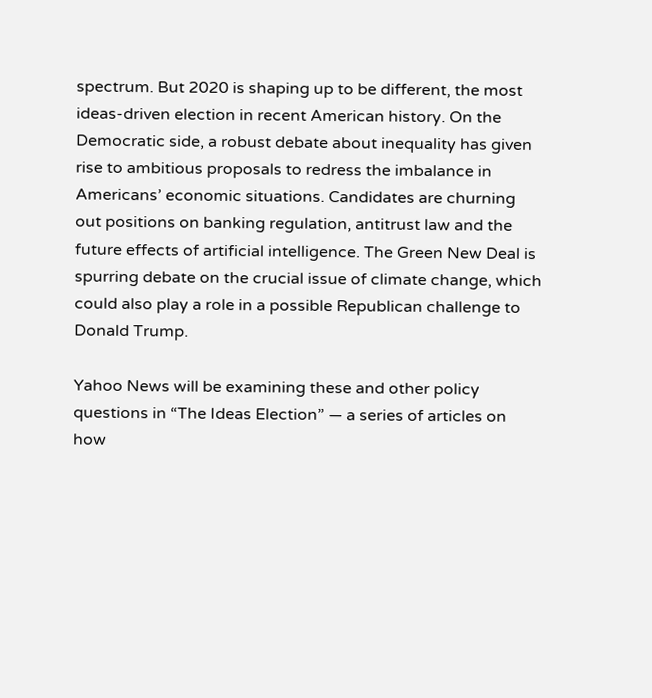spectrum. But 2020 is shaping up to be different, the most ideas-driven election in recent American history. On the Democratic side, a robust debate about inequality has given rise to ambitious proposals to redress the imbalance in Americans’ economic situations. Candidates are churning out positions on banking regulation, antitrust law and the future effects of artificial intelligence. The Green New Deal is spurring debate on the crucial issue of climate change, which could also play a role in a possible Republican challenge to Donald Trump.

Yahoo News will be examining these and other policy questions in “The Ideas Election” — a series of articles on how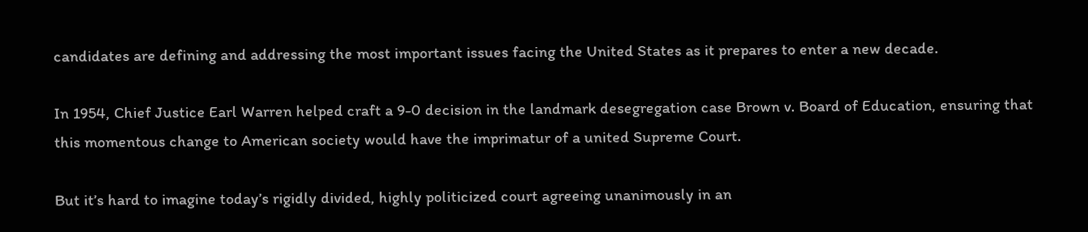candidates are defining and addressing the most important issues facing the United States as it prepares to enter a new decade.

In 1954, Chief Justice Earl Warren helped craft a 9-0 decision in the landmark desegregation case Brown v. Board of Education, ensuring that this momentous change to American society would have the imprimatur of a united Supreme Court.

But it’s hard to imagine today’s rigidly divided, highly politicized court agreeing unanimously in an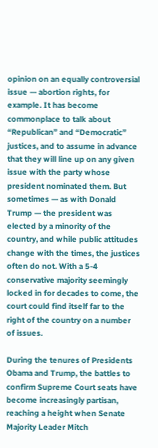opinion on an equally controversial issue — abortion rights, for example. It has become commonplace to talk about “Republican” and “Democratic” justices, and to assume in advance that they will line up on any given issue with the party whose president nominated them. But sometimes — as with Donald Trump — the president was elected by a minority of the country, and while public attitudes change with the times, the justices often do not. With a 5-4 conservative majority seemingly locked in for decades to come, the court could find itself far to the right of the country on a number of issues.

During the tenures of Presidents Obama and Trump, the battles to confirm Supreme Court seats have become increasingly partisan, reaching a height when Senate Majority Leader Mitch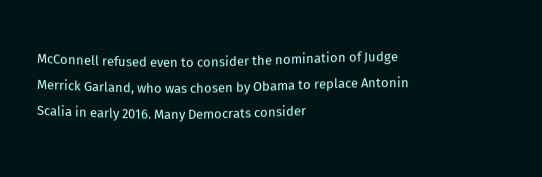McConnell refused even to consider the nomination of Judge Merrick Garland, who was chosen by Obama to replace Antonin Scalia in early 2016. Many Democrats consider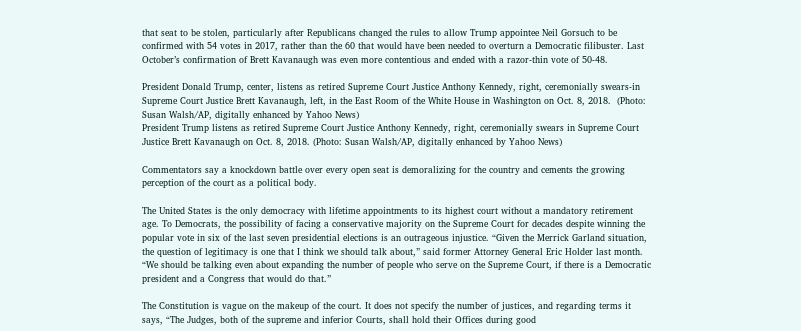that seat to be stolen, particularly after Republicans changed the rules to allow Trump appointee Neil Gorsuch to be confirmed with 54 votes in 2017, rather than the 60 that would have been needed to overturn a Democratic filibuster. Last October’s confirmation of Brett Kavanaugh was even more contentious and ended with a razor-thin vote of 50-48.

President Donald Trump, center, listens as retired Supreme Court Justice Anthony Kennedy, right, ceremonially swears-in Supreme Court Justice Brett Kavanaugh, left, in the East Room of the White House in Washington on Oct. 8, 2018.  (Photo: Susan Walsh/AP, digitally enhanced by Yahoo News)
President Trump listens as retired Supreme Court Justice Anthony Kennedy, right, ceremonially swears in Supreme Court Justice Brett Kavanaugh on Oct. 8, 2018. (Photo: Susan Walsh/AP, digitally enhanced by Yahoo News)

Commentators say a knockdown battle over every open seat is demoralizing for the country and cements the growing perception of the court as a political body.

The United States is the only democracy with lifetime appointments to its highest court without a mandatory retirement age. To Democrats, the possibility of facing a conservative majority on the Supreme Court for decades despite winning the popular vote in six of the last seven presidential elections is an outrageous injustice. “Given the Merrick Garland situation, the question of legitimacy is one that I think we should talk about,” said former Attorney General Eric Holder last month. “We should be talking even about expanding the number of people who serve on the Supreme Court, if there is a Democratic president and a Congress that would do that.”

The Constitution is vague on the makeup of the court. It does not specify the number of justices, and regarding terms it says, “The Judges, both of the supreme and inferior Courts, shall hold their Offices during good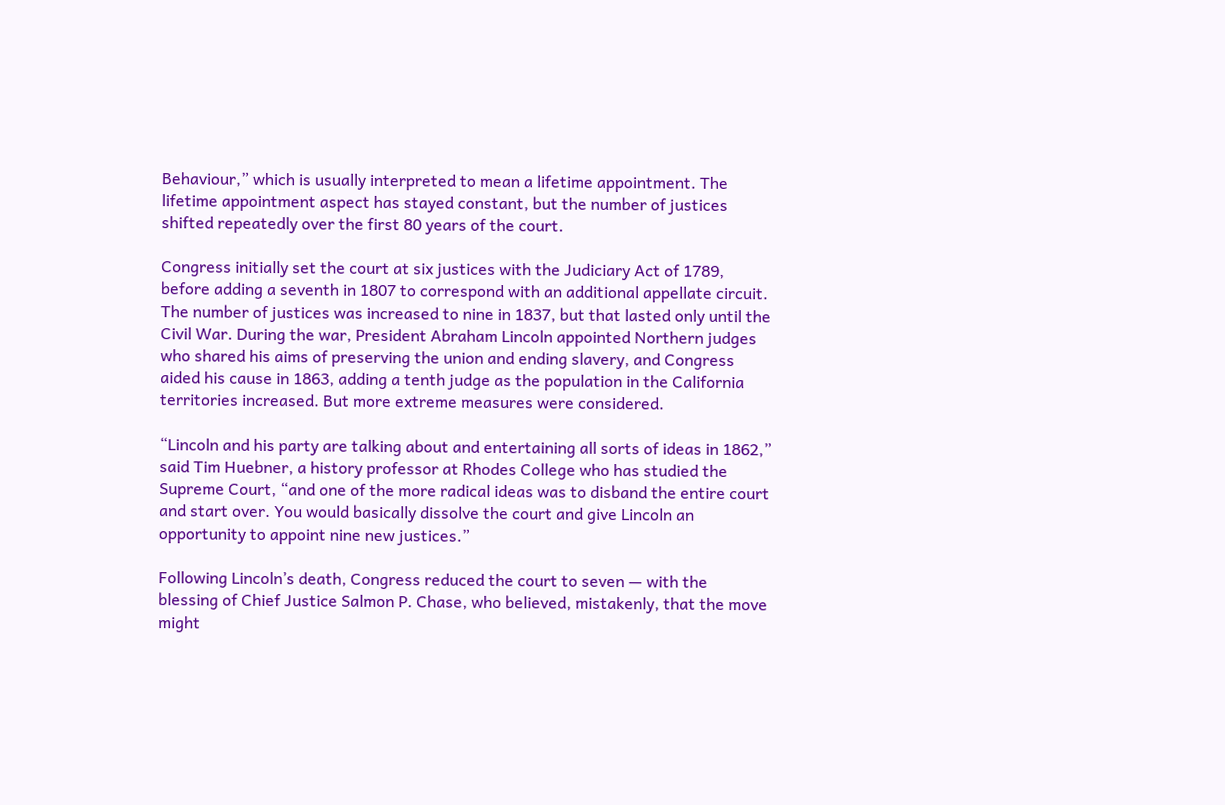Behaviour,” which is usually interpreted to mean a lifetime appointment. The lifetime appointment aspect has stayed constant, but the number of justices shifted repeatedly over the first 80 years of the court.

Congress initially set the court at six justices with the Judiciary Act of 1789, before adding a seventh in 1807 to correspond with an additional appellate circuit. The number of justices was increased to nine in 1837, but that lasted only until the Civil War. During the war, President Abraham Lincoln appointed Northern judges who shared his aims of preserving the union and ending slavery, and Congress aided his cause in 1863, adding a tenth judge as the population in the California territories increased. But more extreme measures were considered.

“Lincoln and his party are talking about and entertaining all sorts of ideas in 1862,” said Tim Huebner, a history professor at Rhodes College who has studied the Supreme Court, “and one of the more radical ideas was to disband the entire court and start over. You would basically dissolve the court and give Lincoln an opportunity to appoint nine new justices.”

Following Lincoln’s death, Congress reduced the court to seven — with the blessing of Chief Justice Salmon P. Chase, who believed, mistakenly, that the move might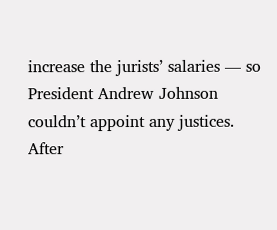increase the jurists’ salaries — so President Andrew Johnson couldn’t appoint any justices. After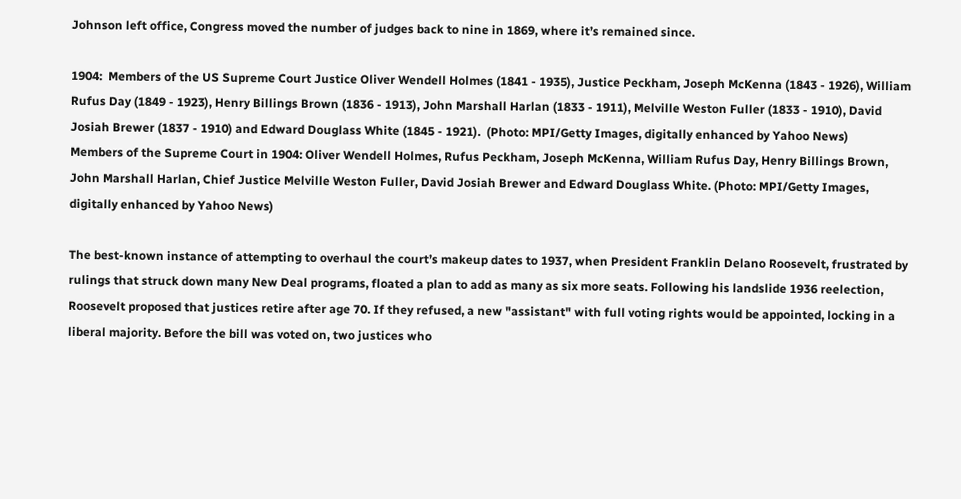Johnson left office, Congress moved the number of judges back to nine in 1869, where it’s remained since.

1904:  Members of the US Supreme Court Justice Oliver Wendell Holmes (1841 - 1935), Justice Peckham, Joseph McKenna (1843 - 1926), William Rufus Day (1849 - 1923), Henry Billings Brown (1836 - 1913), John Marshall Harlan (1833 - 1911), Melville Weston Fuller (1833 - 1910), David Josiah Brewer (1837 - 1910) and Edward Douglass White (1845 - 1921).  (Photo: MPI/Getty Images, digitally enhanced by Yahoo News)
Members of the Supreme Court in 1904: Oliver Wendell Holmes, Rufus Peckham, Joseph McKenna, William Rufus Day, Henry Billings Brown, John Marshall Harlan, Chief Justice Melville Weston Fuller, David Josiah Brewer and Edward Douglass White. (Photo: MPI/Getty Images, digitally enhanced by Yahoo News)

The best-known instance of attempting to overhaul the court’s makeup dates to 1937, when President Franklin Delano Roosevelt, frustrated by rulings that struck down many New Deal programs, floated a plan to add as many as six more seats. Following his landslide 1936 reelection, Roosevelt proposed that justices retire after age 70. If they refused, a new "assistant" with full voting rights would be appointed, locking in a liberal majority. Before the bill was voted on, two justices who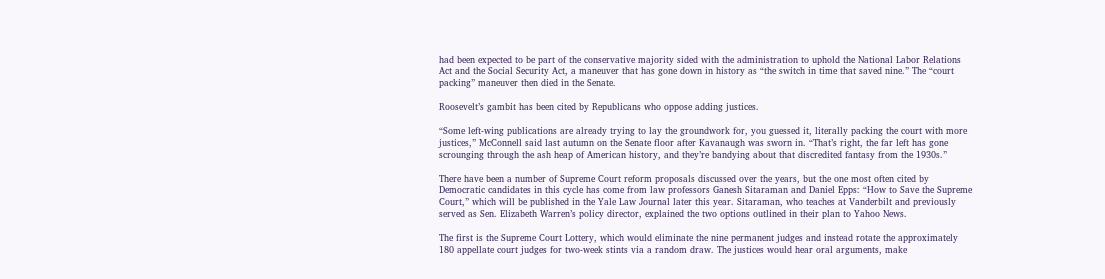had been expected to be part of the conservative majority sided with the administration to uphold the National Labor Relations Act and the Social Security Act, a maneuver that has gone down in history as “the switch in time that saved nine.” The “court packing” maneuver then died in the Senate.

Roosevelt’s gambit has been cited by Republicans who oppose adding justices.

“Some left-wing publications are already trying to lay the groundwork for, you guessed it, literally packing the court with more justices,” McConnell said last autumn on the Senate floor after Kavanaugh was sworn in. “That’s right, the far left has gone scrounging through the ash heap of American history, and they’re bandying about that discredited fantasy from the 1930s.”

There have been a number of Supreme Court reform proposals discussed over the years, but the one most often cited by Democratic candidates in this cycle has come from law professors Ganesh Sitaraman and Daniel Epps: “How to Save the Supreme Court,” which will be published in the Yale Law Journal later this year. Sitaraman, who teaches at Vanderbilt and previously served as Sen. Elizabeth Warren’s policy director, explained the two options outlined in their plan to Yahoo News.

The first is the Supreme Court Lottery, which would eliminate the nine permanent judges and instead rotate the approximately 180 appellate court judges for two-week stints via a random draw. The justices would hear oral arguments, make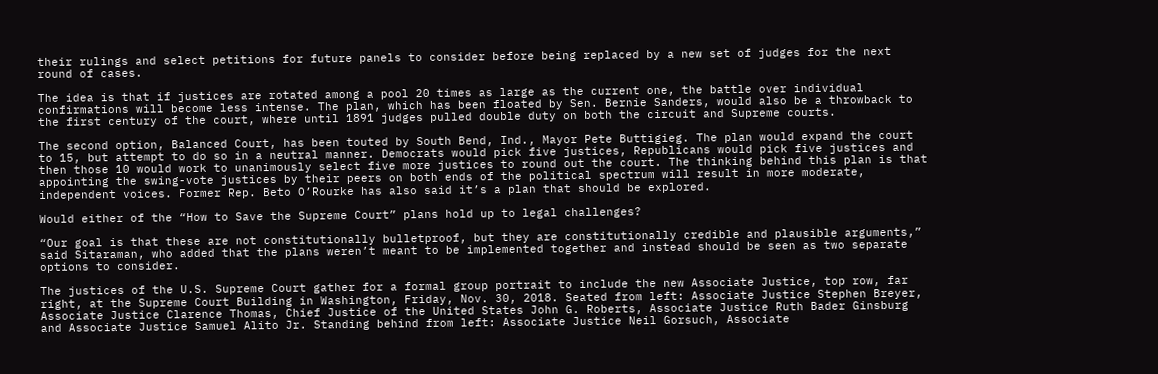their rulings and select petitions for future panels to consider before being replaced by a new set of judges for the next round of cases.

The idea is that if justices are rotated among a pool 20 times as large as the current one, the battle over individual confirmations will become less intense. The plan, which has been floated by Sen. Bernie Sanders, would also be a throwback to the first century of the court, where until 1891 judges pulled double duty on both the circuit and Supreme courts.

The second option, Balanced Court, has been touted by South Bend, Ind., Mayor Pete Buttigieg. The plan would expand the court to 15, but attempt to do so in a neutral manner. Democrats would pick five justices, Republicans would pick five justices and then those 10 would work to unanimously select five more justices to round out the court. The thinking behind this plan is that appointing the swing-vote justices by their peers on both ends of the political spectrum will result in more moderate, independent voices. Former Rep. Beto O’Rourke has also said it’s a plan that should be explored.

Would either of the “How to Save the Supreme Court” plans hold up to legal challenges?

“Our goal is that these are not constitutionally bulletproof, but they are constitutionally credible and plausible arguments,” said Sitaraman, who added that the plans weren’t meant to be implemented together and instead should be seen as two separate options to consider.

The justices of the U.S. Supreme Court gather for a formal group portrait to include the new Associate Justice, top row, far right, at the Supreme Court Building in Washington, Friday, Nov. 30, 2018. Seated from left: Associate Justice Stephen Breyer, Associate Justice Clarence Thomas, Chief Justice of the United States John G. Roberts, Associate Justice Ruth Bader Ginsburg and Associate Justice Samuel Alito Jr. Standing behind from left: Associate Justice Neil Gorsuch, Associate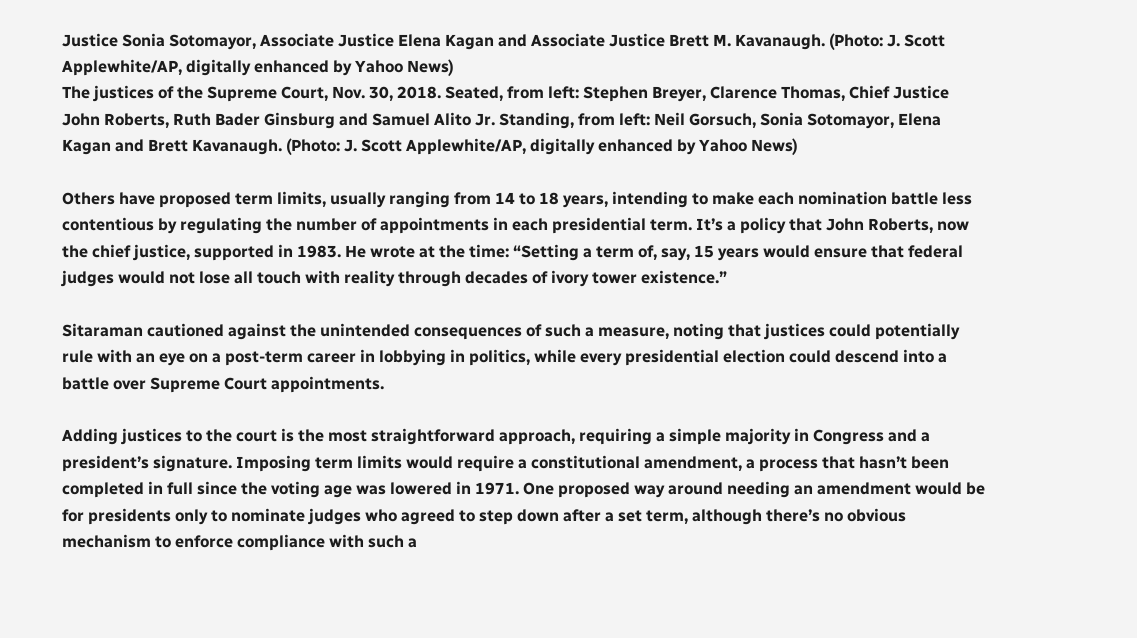Justice Sonia Sotomayor, Associate Justice Elena Kagan and Associate Justice Brett M. Kavanaugh. (Photo: J. Scott Applewhite/AP, digitally enhanced by Yahoo News)
The justices of the Supreme Court, Nov. 30, 2018. Seated, from left: Stephen Breyer, Clarence Thomas, Chief Justice John Roberts, Ruth Bader Ginsburg and Samuel Alito Jr. Standing, from left: Neil Gorsuch, Sonia Sotomayor, Elena Kagan and Brett Kavanaugh. (Photo: J. Scott Applewhite/AP, digitally enhanced by Yahoo News)

Others have proposed term limits, usually ranging from 14 to 18 years, intending to make each nomination battle less contentious by regulating the number of appointments in each presidential term. It’s a policy that John Roberts, now the chief justice, supported in 1983. He wrote at the time: “Setting a term of, say, 15 years would ensure that federal judges would not lose all touch with reality through decades of ivory tower existence.”

Sitaraman cautioned against the unintended consequences of such a measure, noting that justices could potentially rule with an eye on a post-term career in lobbying in politics, while every presidential election could descend into a battle over Supreme Court appointments.

Adding justices to the court is the most straightforward approach, requiring a simple majority in Congress and a president’s signature. Imposing term limits would require a constitutional amendment, a process that hasn’t been completed in full since the voting age was lowered in 1971. One proposed way around needing an amendment would be for presidents only to nominate judges who agreed to step down after a set term, although there’s no obvious mechanism to enforce compliance with such a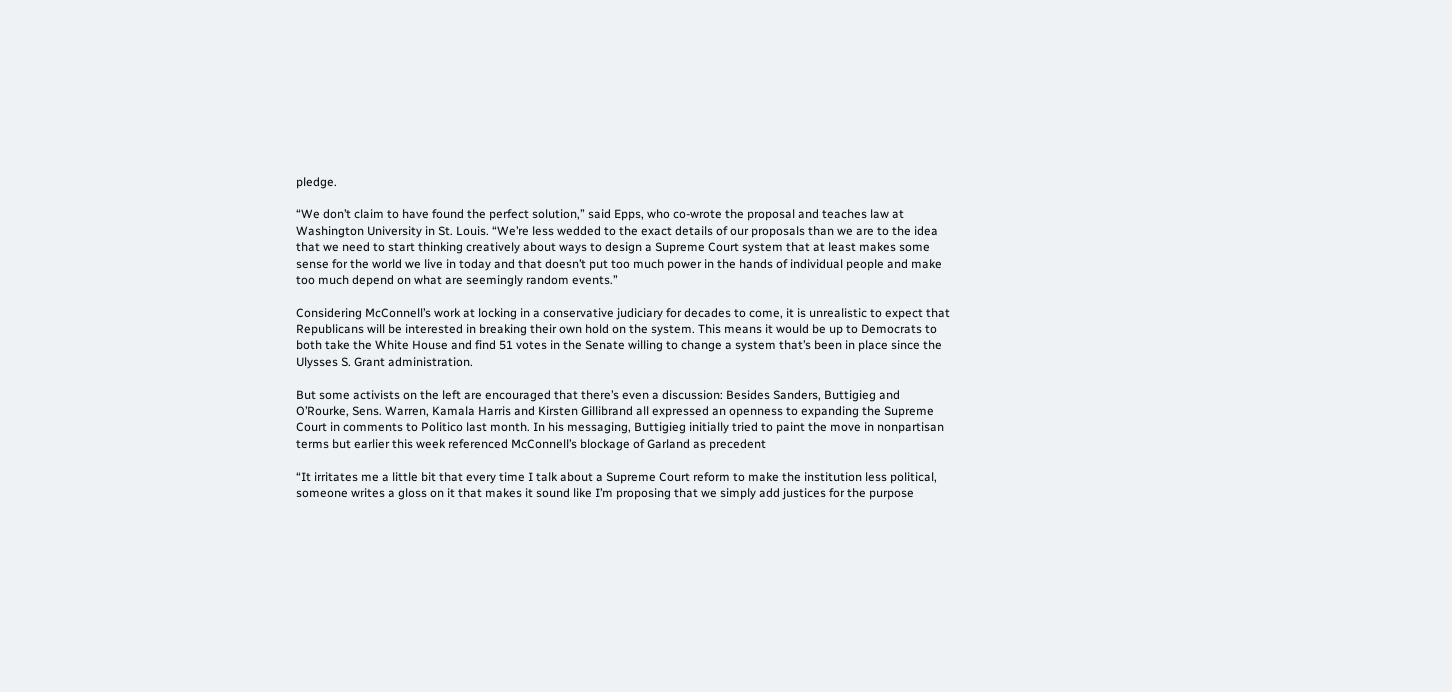pledge.

“We don’t claim to have found the perfect solution,” said Epps, who co-wrote the proposal and teaches law at Washington University in St. Louis. “We’re less wedded to the exact details of our proposals than we are to the idea that we need to start thinking creatively about ways to design a Supreme Court system that at least makes some sense for the world we live in today and that doesn’t put too much power in the hands of individual people and make too much depend on what are seemingly random events.”

Considering McConnell’s work at locking in a conservative judiciary for decades to come, it is unrealistic to expect that Republicans will be interested in breaking their own hold on the system. This means it would be up to Democrats to both take the White House and find 51 votes in the Senate willing to change a system that’s been in place since the Ulysses S. Grant administration.

But some activists on the left are encouraged that there’s even a discussion: Besides Sanders, Buttigieg and O’Rourke, Sens. Warren, Kamala Harris and Kirsten Gillibrand all expressed an openness to expanding the Supreme Court in comments to Politico last month. In his messaging, Buttigieg initially tried to paint the move in nonpartisan terms but earlier this week referenced McConnell’s blockage of Garland as precedent

“It irritates me a little bit that every time I talk about a Supreme Court reform to make the institution less political, someone writes a gloss on it that makes it sound like I’m proposing that we simply add justices for the purpose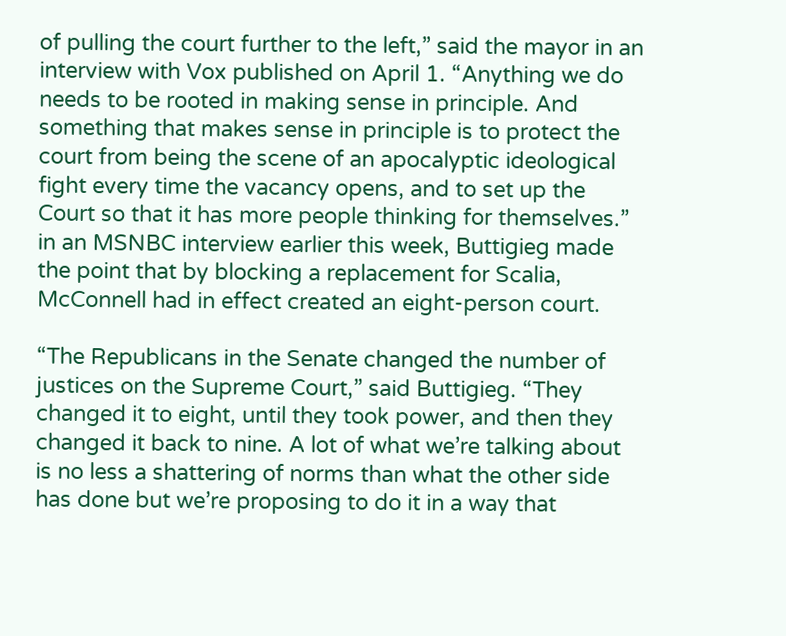of pulling the court further to the left,” said the mayor in an interview with Vox published on April 1. “Anything we do needs to be rooted in making sense in principle. And something that makes sense in principle is to protect the court from being the scene of an apocalyptic ideological fight every time the vacancy opens, and to set up the Court so that it has more people thinking for themselves.” in an MSNBC interview earlier this week, Buttigieg made the point that by blocking a replacement for Scalia, McConnell had in effect created an eight-person court.

“The Republicans in the Senate changed the number of justices on the Supreme Court,” said Buttigieg. “They changed it to eight, until they took power, and then they changed it back to nine. A lot of what we’re talking about is no less a shattering of norms than what the other side has done but we’re proposing to do it in a way that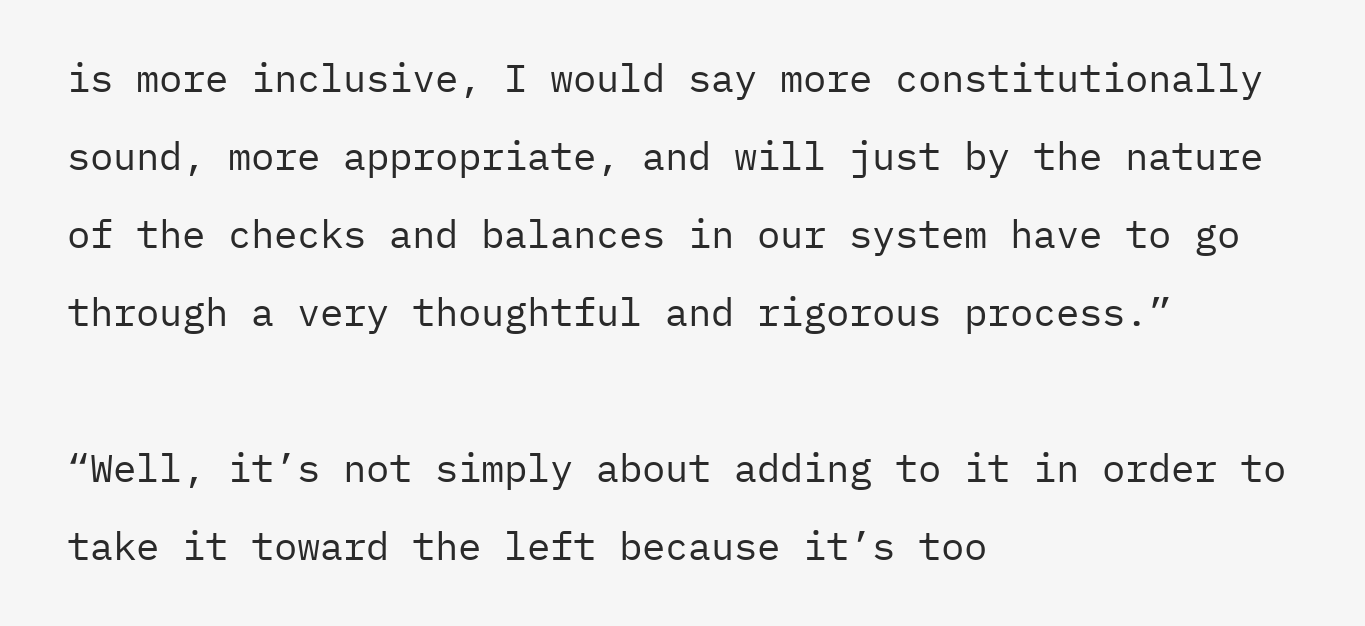is more inclusive, I would say more constitutionally sound, more appropriate, and will just by the nature of the checks and balances in our system have to go through a very thoughtful and rigorous process.”

“Well, it’s not simply about adding to it in order to take it toward the left because it’s too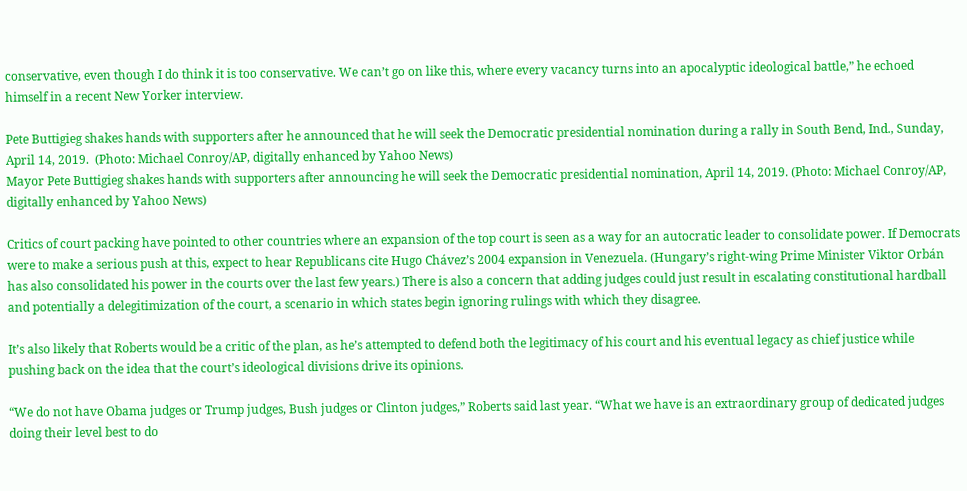conservative, even though I do think it is too conservative. We can’t go on like this, where every vacancy turns into an apocalyptic ideological battle,” he echoed himself in a recent New Yorker interview.

Pete Buttigieg shakes hands with supporters after he announced that he will seek the Democratic presidential nomination during a rally in South Bend, Ind., Sunday, April 14, 2019.  (Photo: Michael Conroy/AP, digitally enhanced by Yahoo News)
Mayor Pete Buttigieg shakes hands with supporters after announcing he will seek the Democratic presidential nomination, April 14, 2019. (Photo: Michael Conroy/AP, digitally enhanced by Yahoo News)

Critics of court packing have pointed to other countries where an expansion of the top court is seen as a way for an autocratic leader to consolidate power. If Democrats were to make a serious push at this, expect to hear Republicans cite Hugo Chávez’s 2004 expansion in Venezuela. (Hungary’s right-wing Prime Minister Viktor Orbán has also consolidated his power in the courts over the last few years.) There is also a concern that adding judges could just result in escalating constitutional hardball and potentially a delegitimization of the court, a scenario in which states begin ignoring rulings with which they disagree.

It’s also likely that Roberts would be a critic of the plan, as he’s attempted to defend both the legitimacy of his court and his eventual legacy as chief justice while pushing back on the idea that the court’s ideological divisions drive its opinions.

“We do not have Obama judges or Trump judges, Bush judges or Clinton judges,” Roberts said last year. “What we have is an extraordinary group of dedicated judges doing their level best to do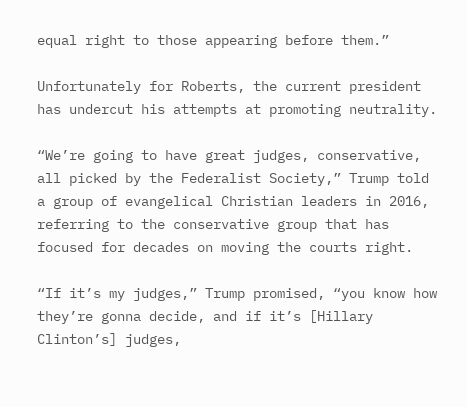equal right to those appearing before them.”

Unfortunately for Roberts, the current president has undercut his attempts at promoting neutrality.

“We’re going to have great judges, conservative, all picked by the Federalist Society,” Trump told a group of evangelical Christian leaders in 2016, referring to the conservative group that has focused for decades on moving the courts right.

“If it’s my judges,” Trump promised, “you know how they’re gonna decide, and if it’s [Hillary Clinton’s] judges,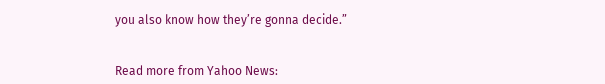you also know how they’re gonna decide.”


Read more from Yahoo News: